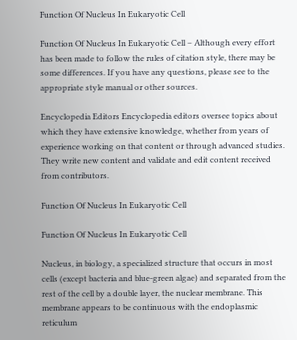Function Of Nucleus In Eukaryotic Cell

Function Of Nucleus In Eukaryotic Cell – Although every effort has been made to follow the rules of citation style, there may be some differences. If you have any questions, please see to the appropriate style manual or other sources.

Encyclopedia Editors Encyclopedia editors oversee topics about which they have extensive knowledge, whether from years of experience working on that content or through advanced studies. They write new content and validate and edit content received from contributors.

Function Of Nucleus In Eukaryotic Cell

Function Of Nucleus In Eukaryotic Cell

Nucleus, in biology, a specialized structure that occurs in most cells (except bacteria and blue-green algae) and separated from the rest of the cell by a double layer, the nuclear membrane. This membrane appears to be continuous with the endoplasmic reticulum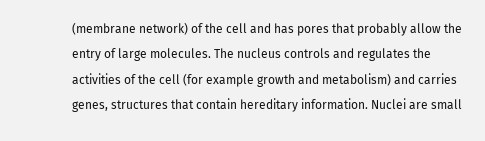(membrane network) of the cell and has pores that probably allow the entry of large molecules. The nucleus controls and regulates the activities of the cell (for example growth and metabolism) and carries genes, structures that contain hereditary information. Nuclei are small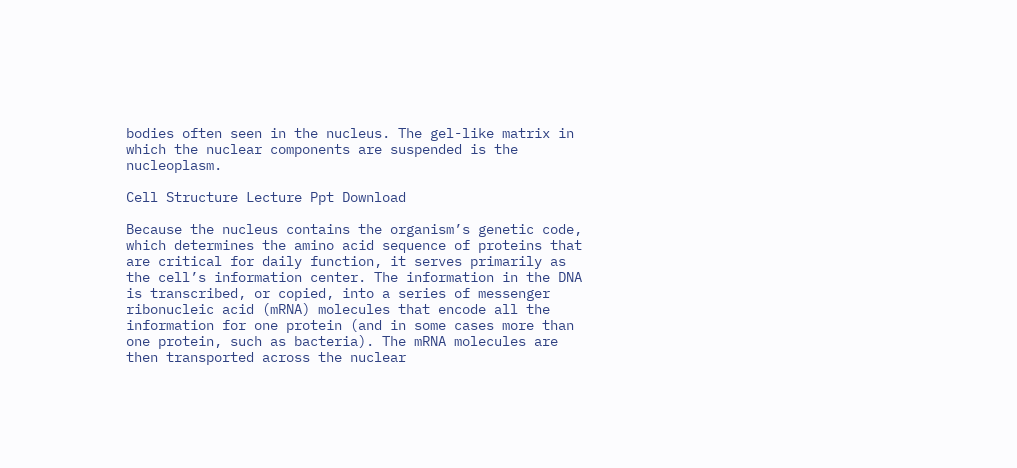bodies often seen in the nucleus. The gel-like matrix in which the nuclear components are suspended is the nucleoplasm.

Cell Structure Lecture Ppt Download

Because the nucleus contains the organism’s genetic code, which determines the amino acid sequence of proteins that are critical for daily function, it serves primarily as the cell’s information center. The information in the DNA is transcribed, or copied, into a series of messenger ribonucleic acid (mRNA) molecules that encode all the information for one protein (and in some cases more than one protein, such as bacteria). The mRNA molecules are then transported across the nuclear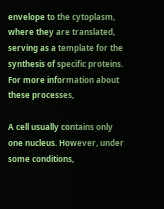envelope to the cytoplasm, where they are translated, serving as a template for the synthesis of specific proteins. For more information about these processes,

A cell usually contains only one nucleus. However, under some conditions,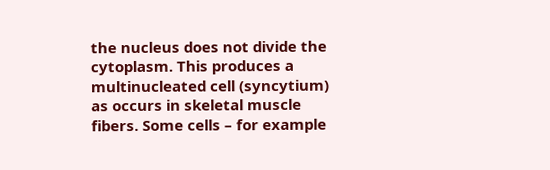the nucleus does not divide the cytoplasm. This produces a multinucleated cell (syncytium) as occurs in skeletal muscle fibers. Some cells – for example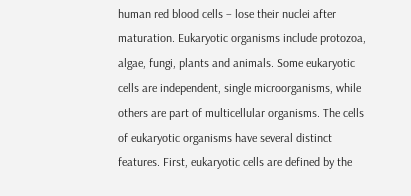human red blood cells – lose their nuclei after maturation. Eukaryotic organisms include protozoa, algae, fungi, plants and animals. Some eukaryotic cells are independent, single microorganisms, while others are part of multicellular organisms. The cells of eukaryotic organisms have several distinct features. First, eukaryotic cells are defined by the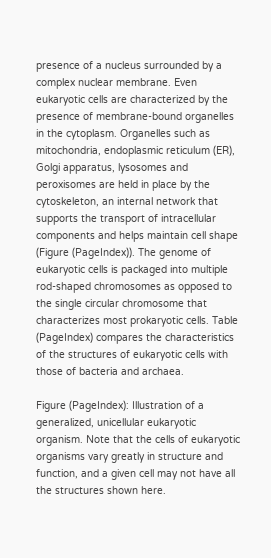presence of a nucleus surrounded by a complex nuclear membrane. Even eukaryotic cells are characterized by the presence of membrane-bound organelles in the cytoplasm. Organelles such as mitochondria, endoplasmic reticulum (ER), Golgi apparatus, lysosomes and peroxisomes are held in place by the cytoskeleton, an internal network that supports the transport of intracellular components and helps maintain cell shape (Figure (PageIndex)). The genome of eukaryotic cells is packaged into multiple rod-shaped chromosomes as opposed to the single circular chromosome that characterizes most prokaryotic cells. Table (PageIndex) compares the characteristics of the structures of eukaryotic cells with those of bacteria and archaea.

Figure (PageIndex): Illustration of a generalized, unicellular eukaryotic organism. Note that the cells of eukaryotic organisms vary greatly in structure and function, and a given cell may not have all the structures shown here.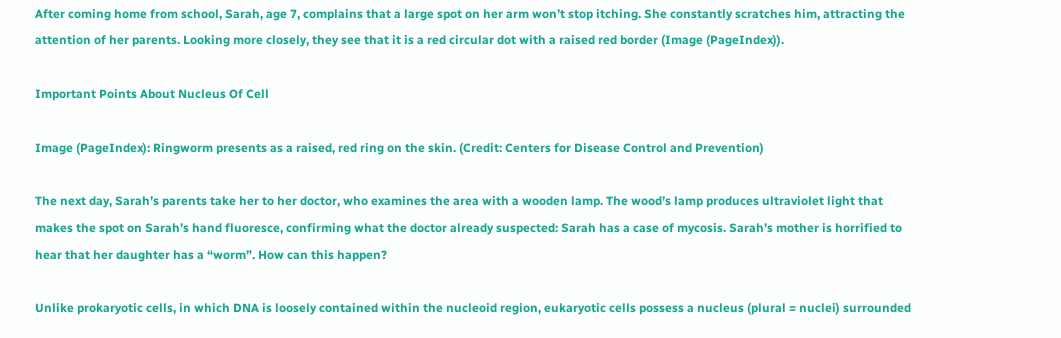After coming home from school, Sarah, age 7, complains that a large spot on her arm won’t stop itching. She constantly scratches him, attracting the attention of her parents. Looking more closely, they see that it is a red circular dot with a raised red border (Image (PageIndex)).

Important Points About Nucleus Of Cell

Image (PageIndex): Ringworm presents as a raised, red ring on the skin. (Credit: Centers for Disease Control and Prevention)

The next day, Sarah’s parents take her to her doctor, who examines the area with a wooden lamp. The wood’s lamp produces ultraviolet light that makes the spot on Sarah’s hand fluoresce, confirming what the doctor already suspected: Sarah has a case of mycosis. Sarah’s mother is horrified to hear that her daughter has a “worm”. How can this happen?

Unlike prokaryotic cells, in which DNA is loosely contained within the nucleoid region, eukaryotic cells possess a nucleus (plural = nuclei) surrounded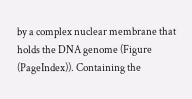by a complex nuclear membrane that holds the DNA genome (Figure (PageIndex)). Containing the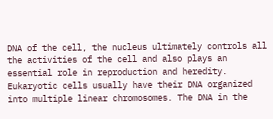DNA of the cell, the nucleus ultimately controls all the activities of the cell and also plays an essential role in reproduction and heredity. Eukaryotic cells usually have their DNA organized into multiple linear chromosomes. The DNA in the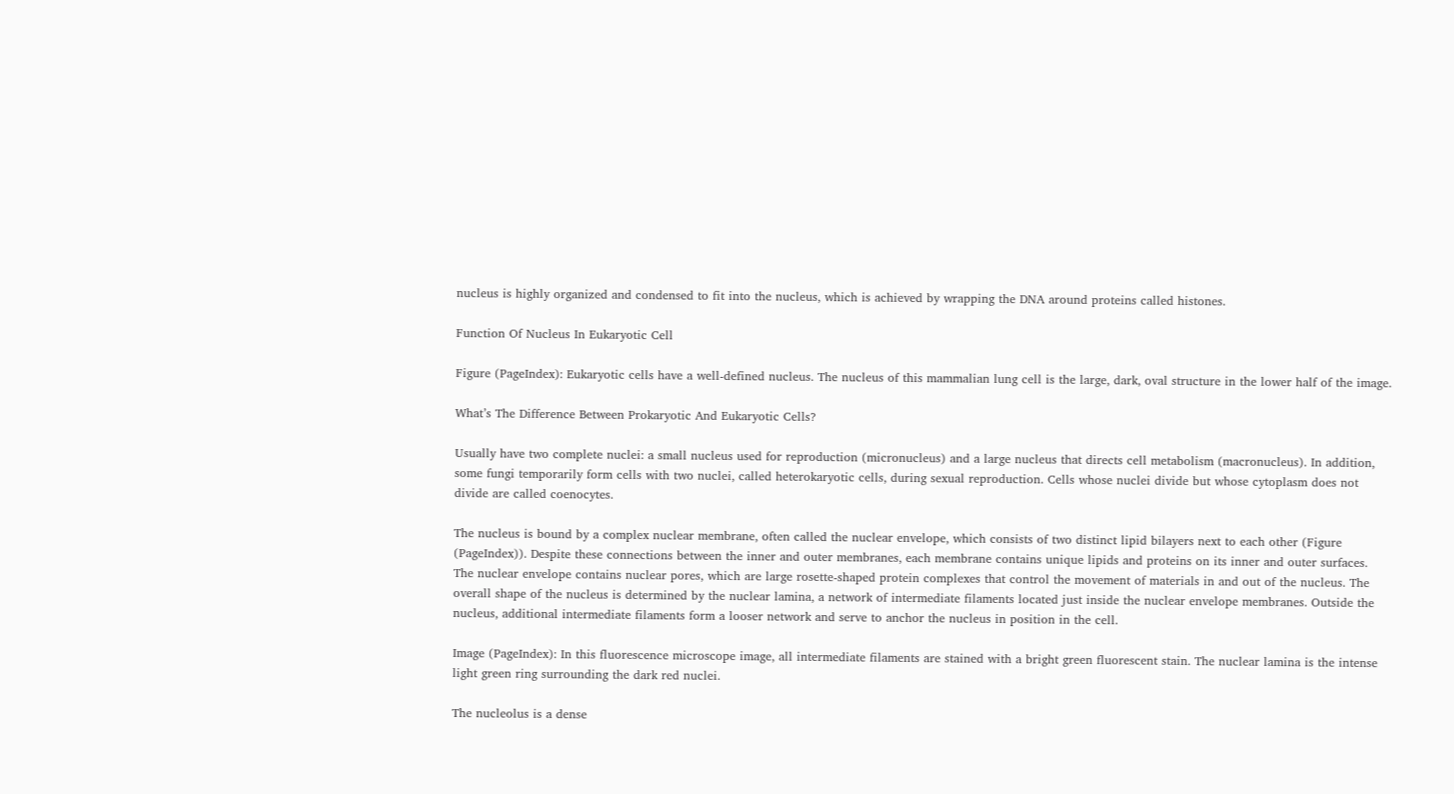nucleus is highly organized and condensed to fit into the nucleus, which is achieved by wrapping the DNA around proteins called histones.

Function Of Nucleus In Eukaryotic Cell

Figure (PageIndex): Eukaryotic cells have a well-defined nucleus. The nucleus of this mammalian lung cell is the large, dark, oval structure in the lower half of the image.

What’s The Difference Between Prokaryotic And Eukaryotic Cells?

Usually have two complete nuclei: a small nucleus used for reproduction (micronucleus) and a large nucleus that directs cell metabolism (macronucleus). In addition, some fungi temporarily form cells with two nuclei, called heterokaryotic cells, during sexual reproduction. Cells whose nuclei divide but whose cytoplasm does not divide are called coenocytes.

The nucleus is bound by a complex nuclear membrane, often called the nuclear envelope, which consists of two distinct lipid bilayers next to each other (Figure (PageIndex)). Despite these connections between the inner and outer membranes, each membrane contains unique lipids and proteins on its inner and outer surfaces. The nuclear envelope contains nuclear pores, which are large rosette-shaped protein complexes that control the movement of materials in and out of the nucleus. The overall shape of the nucleus is determined by the nuclear lamina, a network of intermediate filaments located just inside the nuclear envelope membranes. Outside the nucleus, additional intermediate filaments form a looser network and serve to anchor the nucleus in position in the cell.

Image (PageIndex): In this fluorescence microscope image, all intermediate filaments are stained with a bright green fluorescent stain. The nuclear lamina is the intense light green ring surrounding the dark red nuclei.

The nucleolus is a dense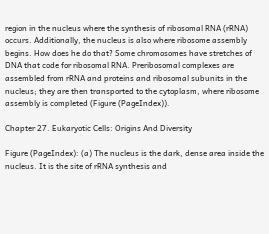region in the nucleus where the synthesis of ribosomal RNA (rRNA) occurs. Additionally, the nucleus is also where ribosome assembly begins. How does he do that? Some chromosomes have stretches of DNA that code for ribosomal RNA. Preribosomal complexes are assembled from rRNA and proteins and ribosomal subunits in the nucleus; they are then transported to the cytoplasm, where ribosome assembly is completed (Figure (PageIndex)).

Chapter 27. Eukaryotic Cells: Origins And Diversity

Figure (PageIndex): (a) The nucleus is the dark, dense area inside the nucleus. It is the site of rRNA synthesis and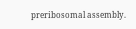preribosomal assembly.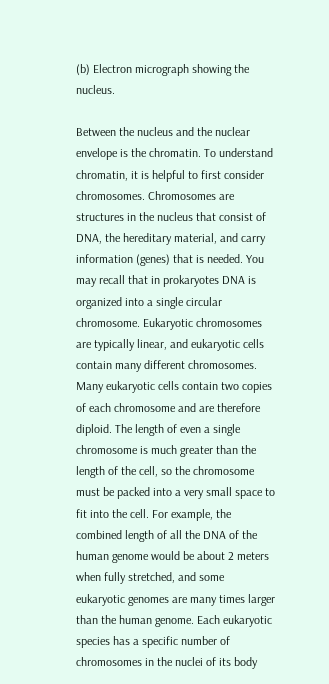(b) Electron micrograph showing the nucleus.

Between the nucleus and the nuclear envelope is the chromatin. To understand chromatin, it is helpful to first consider chromosomes. Chromosomes are structures in the nucleus that consist of DNA, the hereditary material, and carry information (genes) that is needed. You may recall that in prokaryotes DNA is organized into a single circular chromosome. Eukaryotic chromosomes are typically linear, and eukaryotic cells contain many different chromosomes. Many eukaryotic cells contain two copies of each chromosome and are therefore diploid. The length of even a single chromosome is much greater than the length of the cell, so the chromosome must be packed into a very small space to fit into the cell. For example, the combined length of all the DNA of the human genome would be about 2 meters when fully stretched, and some eukaryotic genomes are many times larger than the human genome. Each eukaryotic species has a specific number of chromosomes in the nuclei of its body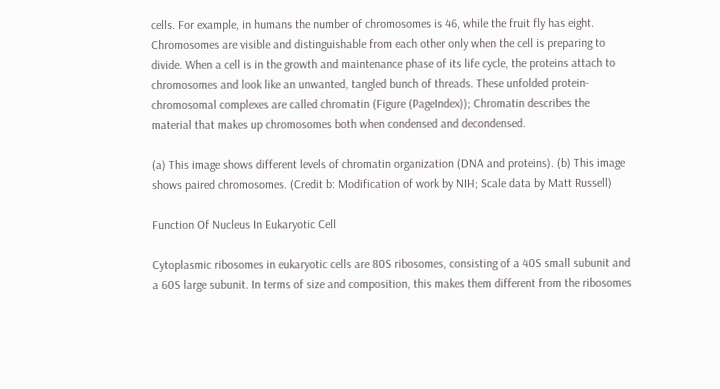cells. For example, in humans the number of chromosomes is 46, while the fruit fly has eight. Chromosomes are visible and distinguishable from each other only when the cell is preparing to divide. When a cell is in the growth and maintenance phase of its life cycle, the proteins attach to chromosomes and look like an unwanted, tangled bunch of threads. These unfolded protein-chromosomal complexes are called chromatin (Figure (PageIndex)); Chromatin describes the material that makes up chromosomes both when condensed and decondensed.

(a) This image shows different levels of chromatin organization (DNA and proteins). (b) This image shows paired chromosomes. (Credit b: Modification of work by NIH; Scale data by Matt Russell)

Function Of Nucleus In Eukaryotic Cell

Cytoplasmic ribosomes in eukaryotic cells are 80S ribosomes, consisting of a 40S small subunit and a 60S large subunit. In terms of size and composition, this makes them different from the ribosomes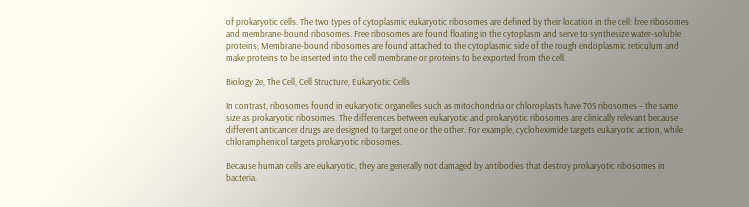of prokaryotic cells. The two types of cytoplasmic eukaryotic ribosomes are defined by their location in the cell: free ribosomes and membrane-bound ribosomes. Free ribosomes are found floating in the cytoplasm and serve to synthesize water-soluble proteins; Membrane-bound ribosomes are found attached to the cytoplasmic side of the rough endoplasmic reticulum and make proteins to be inserted into the cell membrane or proteins to be exported from the cell.

Biology 2e, The Cell, Cell Structure, Eukaryotic Cells

In contrast, ribosomes found in eukaryotic organelles such as mitochondria or chloroplasts have 70S ribosomes – the same size as prokaryotic ribosomes. The differences between eukaryotic and prokaryotic ribosomes are clinically relevant because different anticancer drugs are designed to target one or the other. For example, cycloheximide targets eukaryotic action, while chloramphenicol targets prokaryotic ribosomes.

Because human cells are eukaryotic, they are generally not damaged by antibodies that destroy prokaryotic ribosomes in bacteria.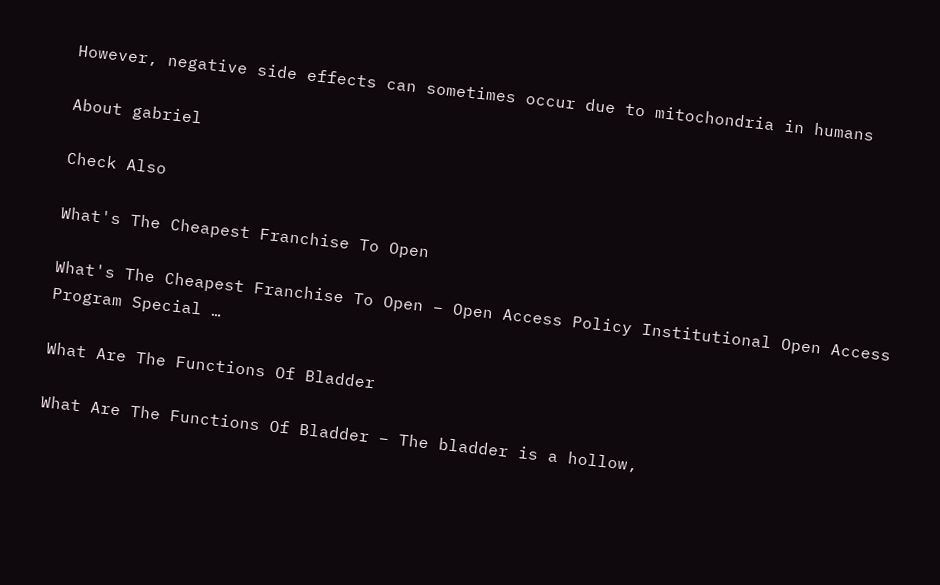However, negative side effects can sometimes occur due to mitochondria in humans

About gabriel

Check Also

What's The Cheapest Franchise To Open

What's The Cheapest Franchise To Open – Open Access Policy Institutional Open Access Program Special …

What Are The Functions Of Bladder

What Are The Functions Of Bladder – The bladder is a hollow,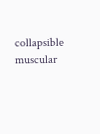collapsible muscular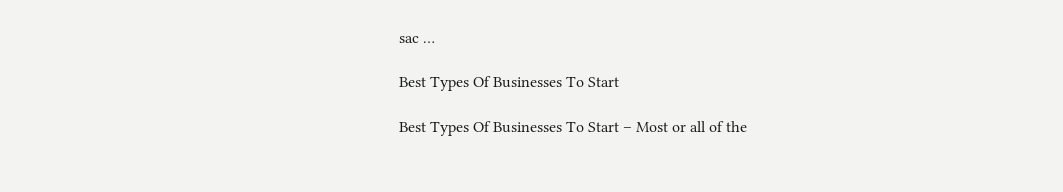sac …

Best Types Of Businesses To Start

Best Types Of Businesses To Start – Most or all of the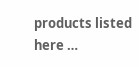products listed here …